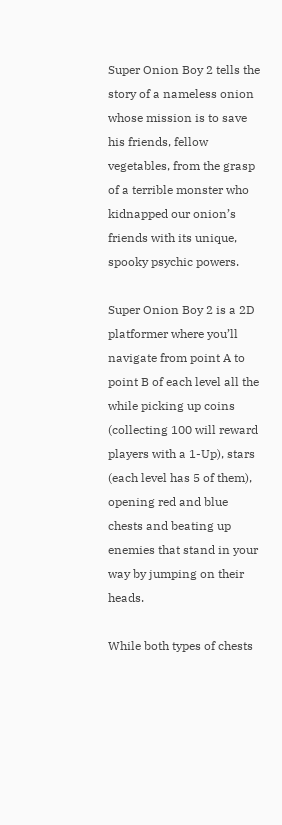Super Onion Boy 2 tells the story of a nameless onion whose mission is to save his friends, fellow vegetables, from the grasp of a terrible monster who kidnapped our onion’s friends with its unique, spooky psychic powers.

Super Onion Boy 2 is a 2D platformer where you’ll navigate from point A to point B of each level all the while picking up coins (collecting 100 will reward players with a 1-Up), stars (each level has 5 of them), opening red and blue chests and beating up enemies that stand in your way by jumping on their heads.

While both types of chests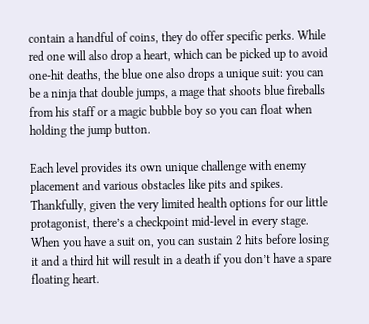contain a handful of coins, they do offer specific perks. While red one will also drop a heart, which can be picked up to avoid one-hit deaths, the blue one also drops a unique suit: you can be a ninja that double jumps, a mage that shoots blue fireballs from his staff or a magic bubble boy so you can float when holding the jump button.

Each level provides its own unique challenge with enemy placement and various obstacles like pits and spikes. Thankfully, given the very limited health options for our little protagonist, there’s a checkpoint mid-level in every stage. When you have a suit on, you can sustain 2 hits before losing it and a third hit will result in a death if you don’t have a spare floating heart.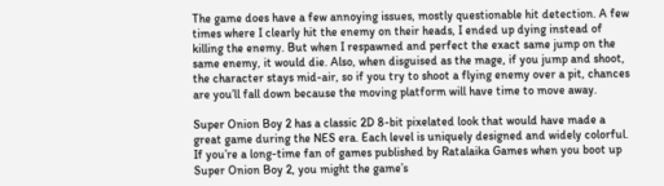The game does have a few annoying issues, mostly questionable hit detection. A few times where I clearly hit the enemy on their heads, I ended up dying instead of killing the enemy. But when I respawned and perfect the exact same jump on the same enemy, it would die. Also, when disguised as the mage, if you jump and shoot, the character stays mid-air, so if you try to shoot a flying enemy over a pit, chances are you’ll fall down because the moving platform will have time to move away.

Super Onion Boy 2 has a classic 2D 8-bit pixelated look that would have made a great game during the NES era. Each level is uniquely designed and widely colorful. If you’re a long-time fan of games published by Ratalaika Games when you boot up Super Onion Boy 2, you might the game’s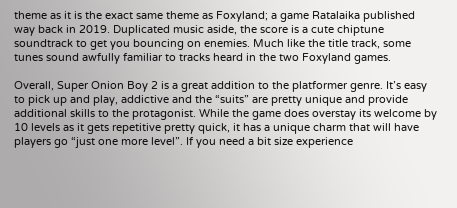theme as it is the exact same theme as Foxyland; a game Ratalaika published way back in 2019. Duplicated music aside, the score is a cute chiptune soundtrack to get you bouncing on enemies. Much like the title track, some tunes sound awfully familiar to tracks heard in the two Foxyland games.

Overall, Super Onion Boy 2 is a great addition to the platformer genre. It’s easy to pick up and play, addictive and the “suits” are pretty unique and provide additional skills to the protagonist. While the game does overstay its welcome by 10 levels as it gets repetitive pretty quick, it has a unique charm that will have players go “just one more level”. If you need a bit size experience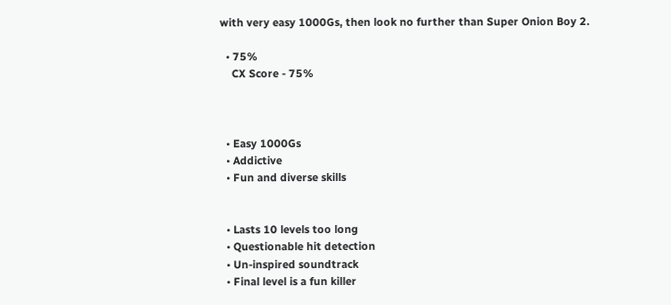with very easy 1000Gs, then look no further than Super Onion Boy 2.

  • 75%
    CX Score - 75%



  • Easy 1000Gs
  • Addictive
  • Fun and diverse skills


  • Lasts 10 levels too long
  • Questionable hit detection
  • Un-inspired soundtrack
  • Final level is a fun killer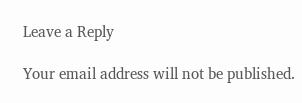Leave a Reply

Your email address will not be published.